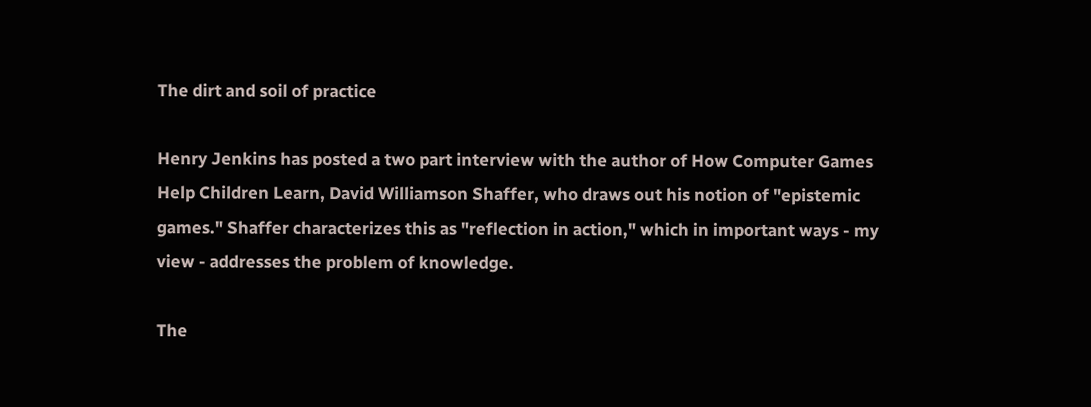The dirt and soil of practice

Henry Jenkins has posted a two part interview with the author of How Computer Games Help Children Learn, David Williamson Shaffer, who draws out his notion of "epistemic games." Shaffer characterizes this as "reflection in action," which in important ways - my view - addresses the problem of knowledge.

The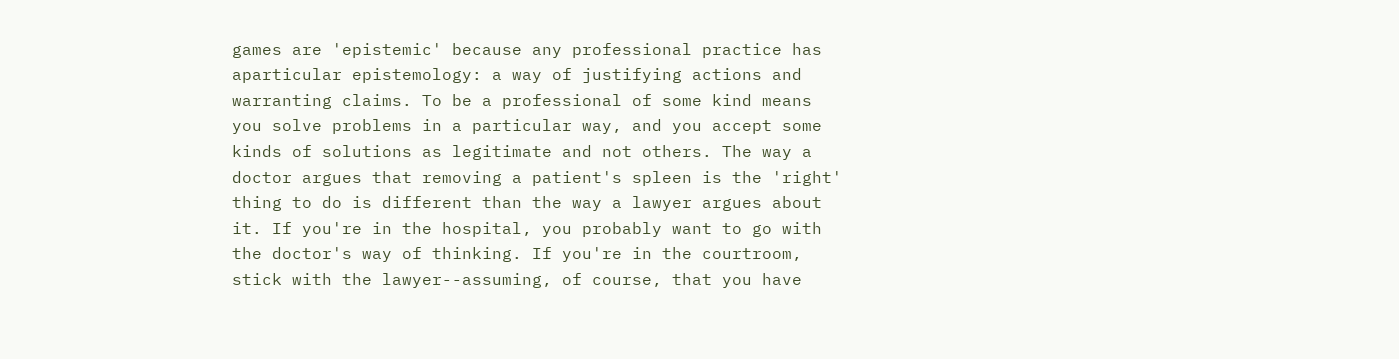games are 'epistemic' because any professional practice has aparticular epistemology: a way of justifying actions and warranting claims. To be a professional of some kind means you solve problems in a particular way, and you accept some kinds of solutions as legitimate and not others. The way a doctor argues that removing a patient's spleen is the 'right' thing to do is different than the way a lawyer argues about it. If you're in the hospital, you probably want to go with the doctor's way of thinking. If you're in the courtroom, stick with the lawyer--assuming, of course, that you have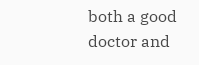both a good doctor and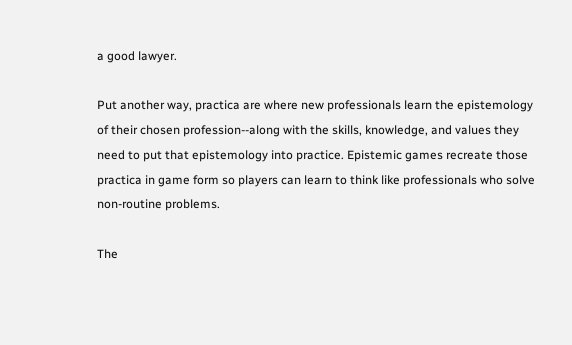a good lawyer.

Put another way, practica are where new professionals learn the epistemology of their chosen profession--along with the skills, knowledge, and values they need to put that epistemology into practice. Epistemic games recreate those practica in game form so players can learn to think like professionals who solve non-routine problems.

The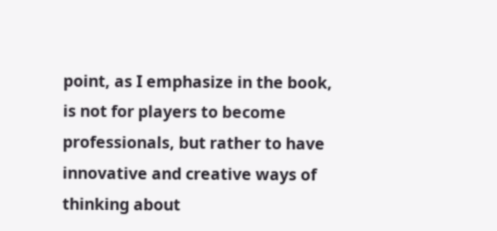point, as I emphasize in the book, is not for players to become professionals, but rather to have innovative and creative ways of thinking about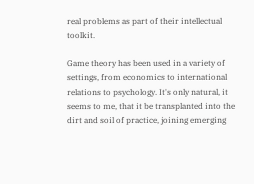real problems as part of their intellectual toolkit.

Game theory has been used in a variety of settings, from economics to international relations to psychology. It's only natural, it seems to me, that it be transplanted into the dirt and soil of practice, joining emerging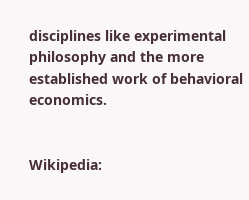disciplines like experimental philosophy and the more established work of behavioral economics.


Wikipedia: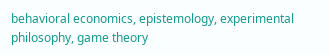behavioral economics, epistemology, experimental philosophy, game theory